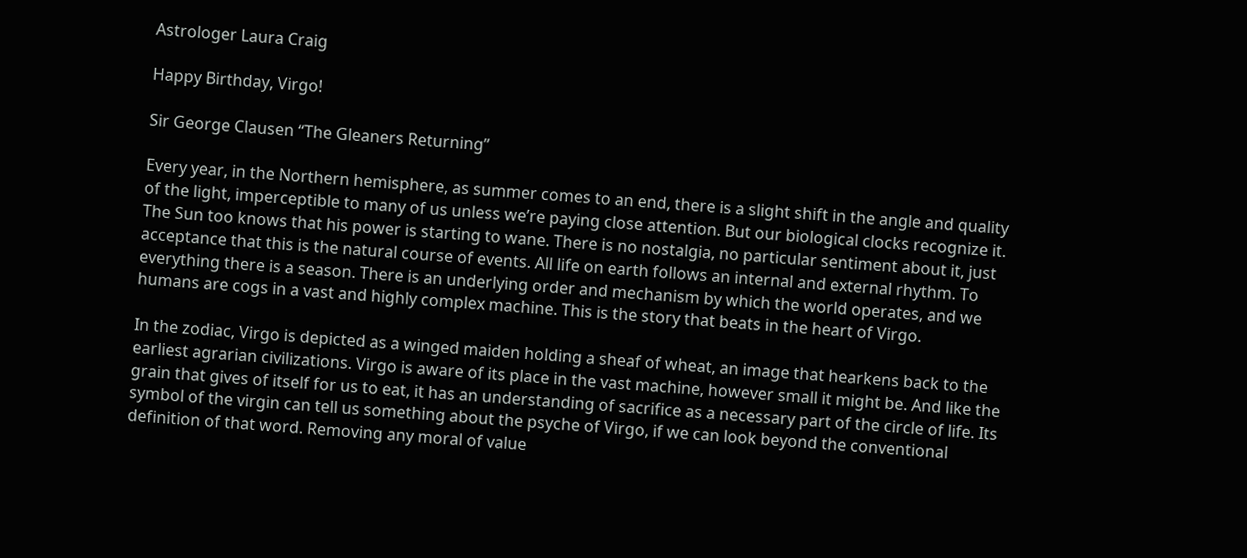Astrologer Laura Craig

Happy Birthday, Virgo!

Sir George Clausen “The Gleaners Returning”

Every year, in the Northern hemisphere, as summer comes to an end, there is a slight shift in the angle and quality of the light, imperceptible to many of us unless we’re paying close attention. But our biological clocks recognize it. The Sun too knows that his power is starting to wane. There is no nostalgia, no particular sentiment about it, just acceptance that this is the natural course of events. All life on earth follows an internal and external rhythm. To everything there is a season. There is an underlying order and mechanism by which the world operates, and we humans are cogs in a vast and highly complex machine. This is the story that beats in the heart of Virgo.

In the zodiac, Virgo is depicted as a winged maiden holding a sheaf of wheat, an image that hearkens back to the earliest agrarian civilizations. Virgo is aware of its place in the vast machine, however small it might be. And like the grain that gives of itself for us to eat, it has an understanding of sacrifice as a necessary part of the circle of life. Its symbol of the virgin can tell us something about the psyche of Virgo, if we can look beyond the conventional definition of that word. Removing any moral of value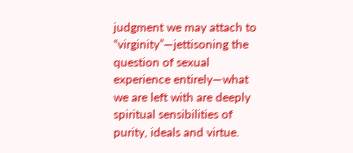judgment we may attach to “virginity”—jettisoning the question of sexual experience entirely—what we are left with are deeply spiritual sensibilities of purity, ideals and virtue.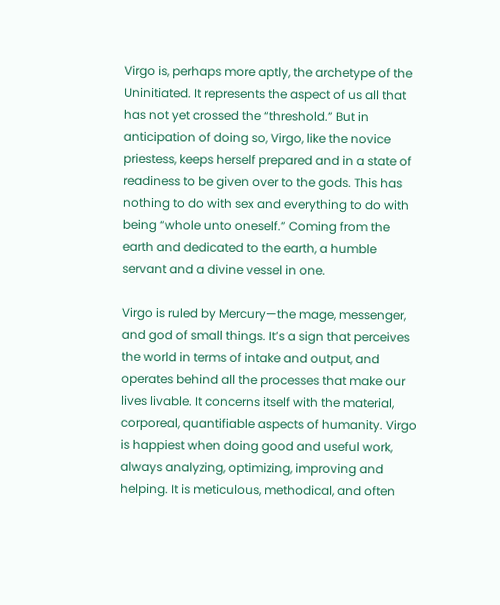Virgo is, perhaps more aptly, the archetype of the Uninitiated. It represents the aspect of us all that has not yet crossed the “threshold.” But in anticipation of doing so, Virgo, like the novice priestess, keeps herself prepared and in a state of readiness to be given over to the gods. This has nothing to do with sex and everything to do with being “whole unto oneself.” Coming from the earth and dedicated to the earth, a humble servant and a divine vessel in one.

Virgo is ruled by Mercury—the mage, messenger, and god of small things. It’s a sign that perceives the world in terms of intake and output, and operates behind all the processes that make our lives livable. It concerns itself with the material, corporeal, quantifiable aspects of humanity. Virgo is happiest when doing good and useful work, always analyzing, optimizing, improving and helping. It is meticulous, methodical, and often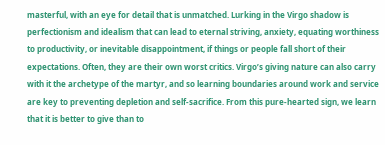masterful, with an eye for detail that is unmatched. Lurking in the Virgo shadow is perfectionism and idealism that can lead to eternal striving, anxiety, equating worthiness to productivity, or inevitable disappointment, if things or people fall short of their expectations. Often, they are their own worst critics. Virgo’s giving nature can also carry with it the archetype of the martyr, and so learning boundaries around work and service are key to preventing depletion and self-sacrifice. From this pure-hearted sign, we learn that it is better to give than to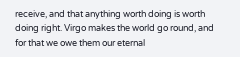receive, and that anything worth doing is worth doing right. Virgo makes the world go round, and for that we owe them our eternal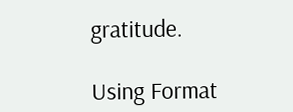gratitude.

Using Format